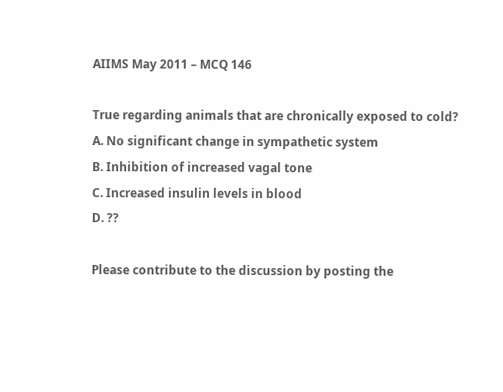AIIMS May 2011 – MCQ 146

True regarding animals that are chronically exposed to cold?
A. No significant change in sympathetic system
B. Inhibition of increased vagal tone
C. Increased insulin levels in blood
D. ??

Please contribute to the discussion by posting the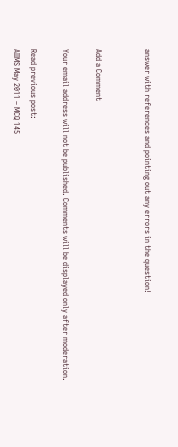answer with references and pointing out any errors in the question!


Add a Comment

Your email address will not be published. Comments will be displayed only after moderation.

Read previous post:
AIIMS May 2011 – MCQ 145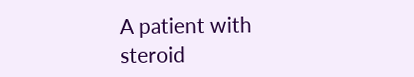A patient with steroid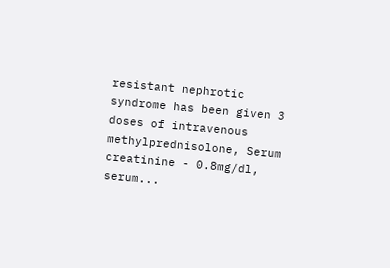resistant nephrotic syndrome has been given 3 doses of intravenous methylprednisolone, Serum creatinine - 0.8mg/dl, serum...